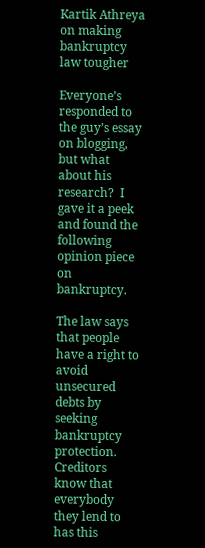Kartik Athreya on making bankruptcy law tougher

Everyone’s responded to the guy’s essay on blogging, but what about his research?  I gave it a peek and found the following opinion piece on bankruptcy.

The law says that people have a right to avoid unsecured debts by seeking bankruptcy protection. Creditors know that everybody they lend to has this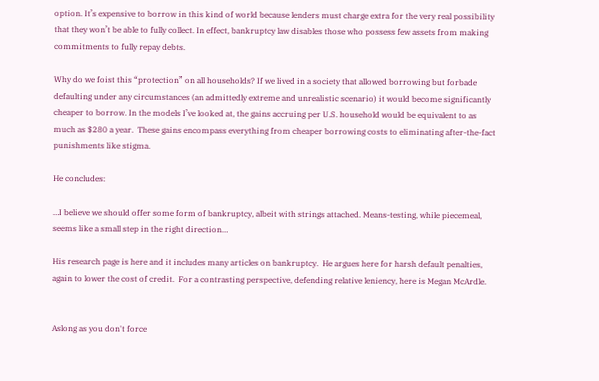option. It’s expensive to borrow in this kind of world because lenders must charge extra for the very real possibility that they won’t be able to fully collect. In effect, bankruptcy law disables those who possess few assets from making commitments to fully repay debts.

Why do we foist this “protection” on all households? If we lived in a society that allowed borrowing but forbade defaulting under any circumstances (an admittedly extreme and unrealistic scenario) it would become significantly cheaper to borrow. In the models I’ve looked at, the gains accruing per U.S. household would be equivalent to as much as $280 a year.  These gains encompass everything from cheaper borrowing costs to eliminating after-the-fact punishments like stigma.

He concludes:

…I believe we should offer some form of bankruptcy, albeit with strings attached. Means-testing, while piecemeal, seems like a small step in the right direction…

His research page is here and it includes many articles on bankruptcy.  He argues here for harsh default penalties, again to lower the cost of credit.  For a contrasting perspective, defending relative leniency, here is Megan McArdle.


Aslong as you don't force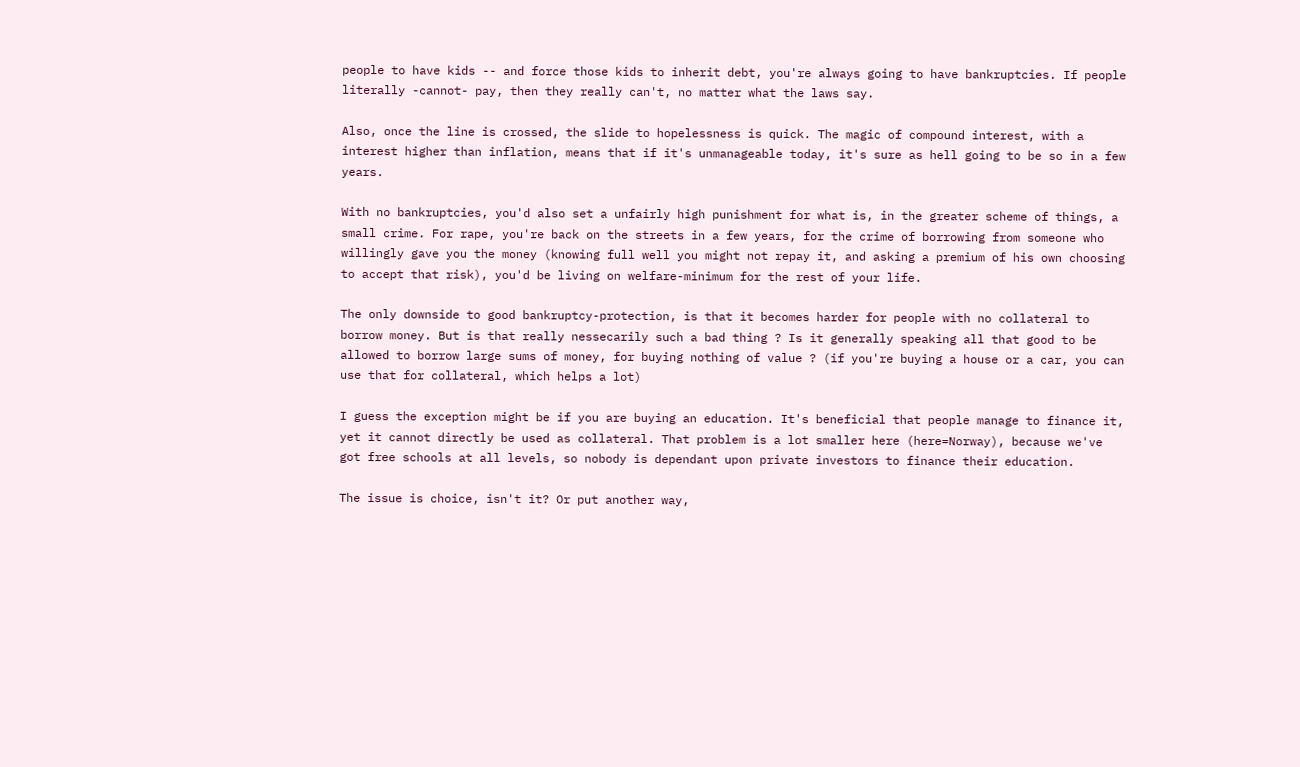people to have kids -- and force those kids to inherit debt, you're always going to have bankruptcies. If people literally -cannot- pay, then they really can't, no matter what the laws say.

Also, once the line is crossed, the slide to hopelessness is quick. The magic of compound interest, with a interest higher than inflation, means that if it's unmanageable today, it's sure as hell going to be so in a few years.

With no bankruptcies, you'd also set a unfairly high punishment for what is, in the greater scheme of things, a small crime. For rape, you're back on the streets in a few years, for the crime of borrowing from someone who willingly gave you the money (knowing full well you might not repay it, and asking a premium of his own choosing to accept that risk), you'd be living on welfare-minimum for the rest of your life.

The only downside to good bankruptcy-protection, is that it becomes harder for people with no collateral to borrow money. But is that really nessecarily such a bad thing ? Is it generally speaking all that good to be allowed to borrow large sums of money, for buying nothing of value ? (if you're buying a house or a car, you can use that for collateral, which helps a lot)

I guess the exception might be if you are buying an education. It's beneficial that people manage to finance it, yet it cannot directly be used as collateral. That problem is a lot smaller here (here=Norway), because we've got free schools at all levels, so nobody is dependant upon private investors to finance their education.

The issue is choice, isn't it? Or put another way,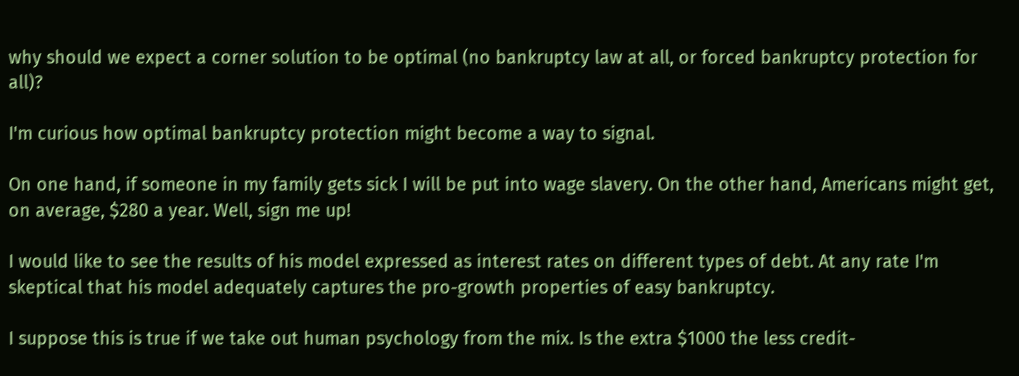why should we expect a corner solution to be optimal (no bankruptcy law at all, or forced bankruptcy protection for all)?

I'm curious how optimal bankruptcy protection might become a way to signal.

On one hand, if someone in my family gets sick I will be put into wage slavery. On the other hand, Americans might get, on average, $280 a year. Well, sign me up!

I would like to see the results of his model expressed as interest rates on different types of debt. At any rate I'm skeptical that his model adequately captures the pro-growth properties of easy bankruptcy.

I suppose this is true if we take out human psychology from the mix. Is the extra $1000 the less credit-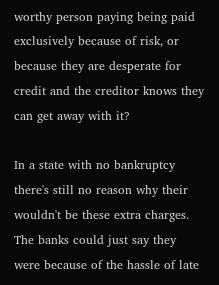worthy person paying being paid exclusively because of risk, or because they are desperate for credit and the creditor knows they can get away with it?

In a state with no bankruptcy there's still no reason why their wouldn't be these extra charges. The banks could just say they were because of the hassle of late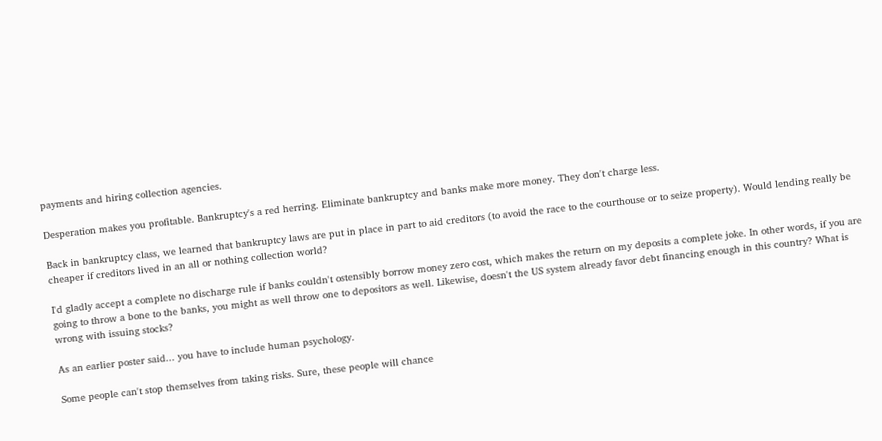payments and hiring collection agencies.

Desperation makes you profitable. Bankruptcy's a red herring. Eliminate bankruptcy and banks make more money. They don't charge less.

Back in bankruptcy class, we learned that bankruptcy laws are put in place in part to aid creditors (to avoid the race to the courthouse or to seize property). Would lending really be cheaper if creditors lived in an all or nothing collection world?

I'd gladly accept a complete no discharge rule if banks couldn't ostensibly borrow money zero cost, which makes the return on my deposits a complete joke. In other words, if you are going to throw a bone to the banks, you might as well throw one to depositors as well. Likewise, doesn't the US system already favor debt financing enough in this country? What is wrong with issuing stocks?

As an earlier poster said... you have to include human psychology.

Some people can't stop themselves from taking risks. Sure, these people will chance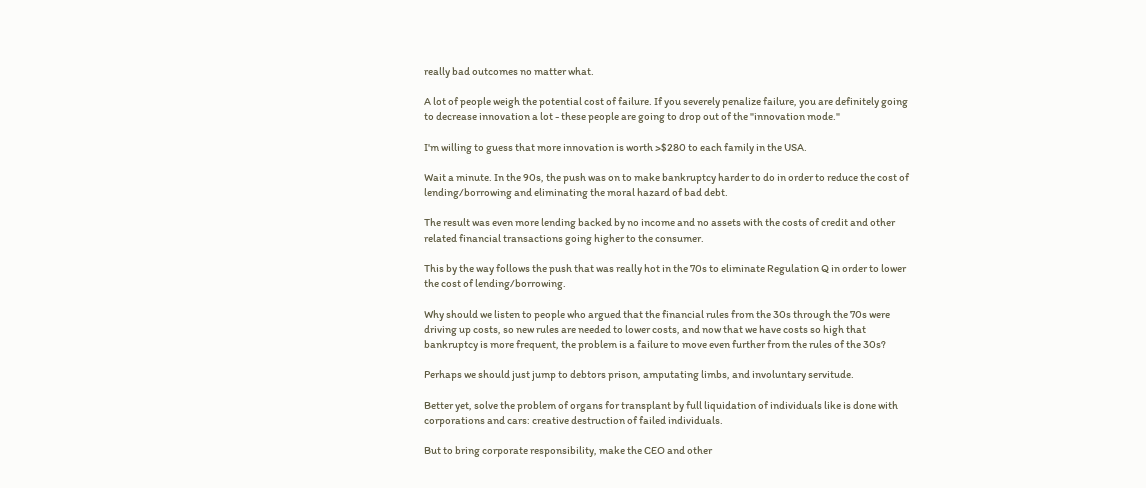really bad outcomes no matter what.

A lot of people weigh the potential cost of failure. If you severely penalize failure, you are definitely going to decrease innovation a lot - these people are going to drop out of the "innovation mode."

I'm willing to guess that more innovation is worth >$280 to each family in the USA.

Wait a minute. In the 90s, the push was on to make bankruptcy harder to do in order to reduce the cost of lending/borrowing and eliminating the moral hazard of bad debt.

The result was even more lending backed by no income and no assets with the costs of credit and other related financial transactions going higher to the consumer.

This by the way follows the push that was really hot in the 70s to eliminate Regulation Q in order to lower the cost of lending/borrowing.

Why should we listen to people who argued that the financial rules from the 30s through the 70s were driving up costs, so new rules are needed to lower costs, and now that we have costs so high that bankruptcy is more frequent, the problem is a failure to move even further from the rules of the 30s?

Perhaps we should just jump to debtors prison, amputating limbs, and involuntary servitude.

Better yet, solve the problem of organs for transplant by full liquidation of individuals like is done with corporations and cars: creative destruction of failed individuals.

But to bring corporate responsibility, make the CEO and other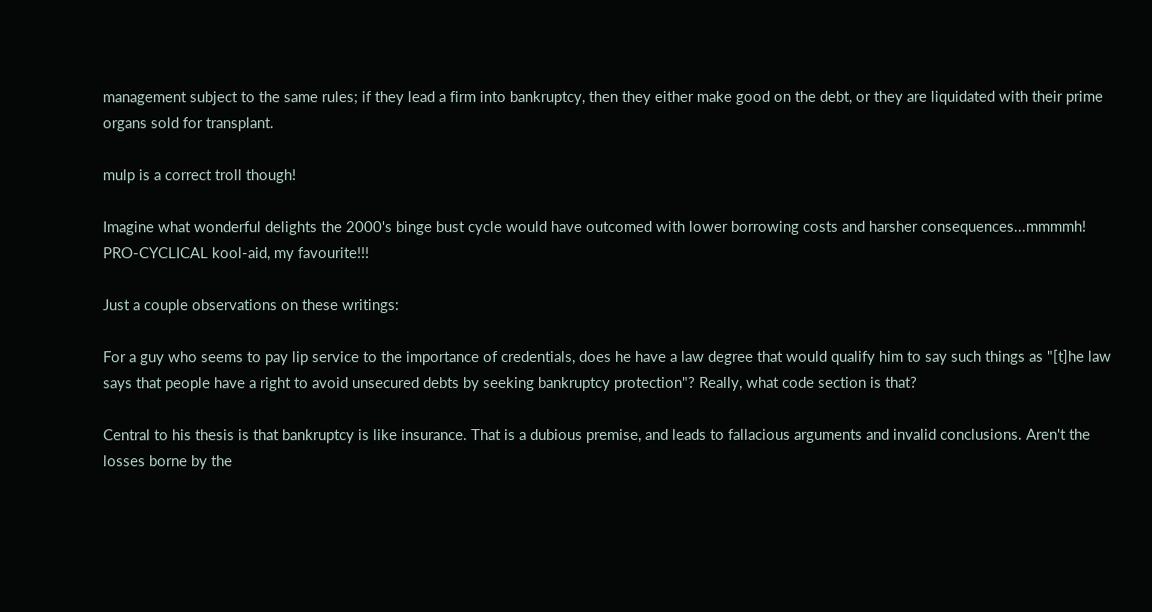management subject to the same rules; if they lead a firm into bankruptcy, then they either make good on the debt, or they are liquidated with their prime organs sold for transplant.

mulp is a correct troll though!

Imagine what wonderful delights the 2000's binge bust cycle would have outcomed with lower borrowing costs and harsher consequences...mmmmh! PRO-CYCLICAL kool-aid, my favourite!!!

Just a couple observations on these writings:

For a guy who seems to pay lip service to the importance of credentials, does he have a law degree that would qualify him to say such things as "[t]he law says that people have a right to avoid unsecured debts by seeking bankruptcy protection"? Really, what code section is that?

Central to his thesis is that bankruptcy is like insurance. That is a dubious premise, and leads to fallacious arguments and invalid conclusions. Aren't the losses borne by the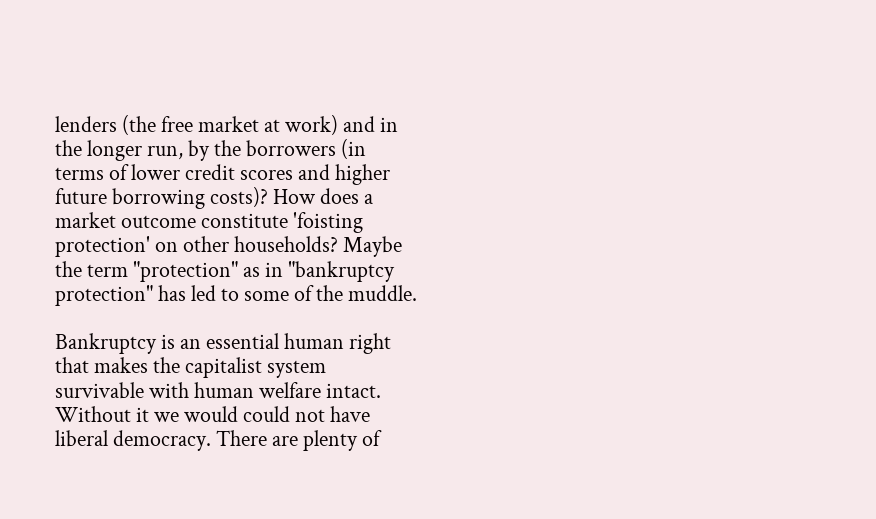lenders (the free market at work) and in the longer run, by the borrowers (in terms of lower credit scores and higher future borrowing costs)? How does a market outcome constitute 'foisting protection' on other households? Maybe the term "protection" as in "bankruptcy protection" has led to some of the muddle.

Bankruptcy is an essential human right that makes the capitalist system survivable with human welfare intact. Without it we would could not have liberal democracy. There are plenty of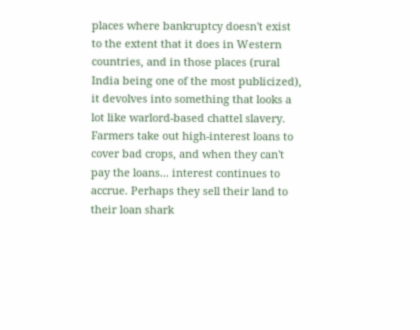places where bankruptcy doesn't exist to the extent that it does in Western countries, and in those places (rural India being one of the most publicized), it devolves into something that looks a lot like warlord-based chattel slavery. Farmers take out high-interest loans to cover bad crops, and when they can't pay the loans... interest continues to accrue. Perhaps they sell their land to their loan shark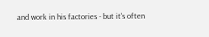and work in his factories - but it's often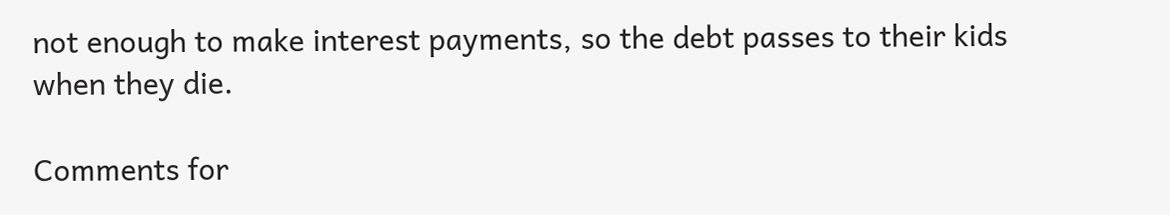not enough to make interest payments, so the debt passes to their kids when they die.

Comments for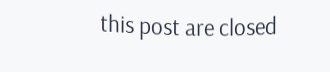this post are closed